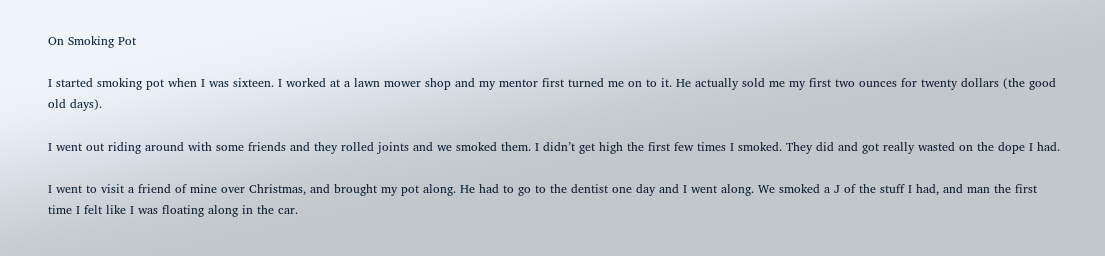On Smoking Pot

I started smoking pot when I was sixteen. I worked at a lawn mower shop and my mentor first turned me on to it. He actually sold me my first two ounces for twenty dollars (the good old days).

I went out riding around with some friends and they rolled joints and we smoked them. I didn’t get high the first few times I smoked. They did and got really wasted on the dope I had.

I went to visit a friend of mine over Christmas, and brought my pot along. He had to go to the dentist one day and I went along. We smoked a J of the stuff I had, and man the first time I felt like I was floating along in the car.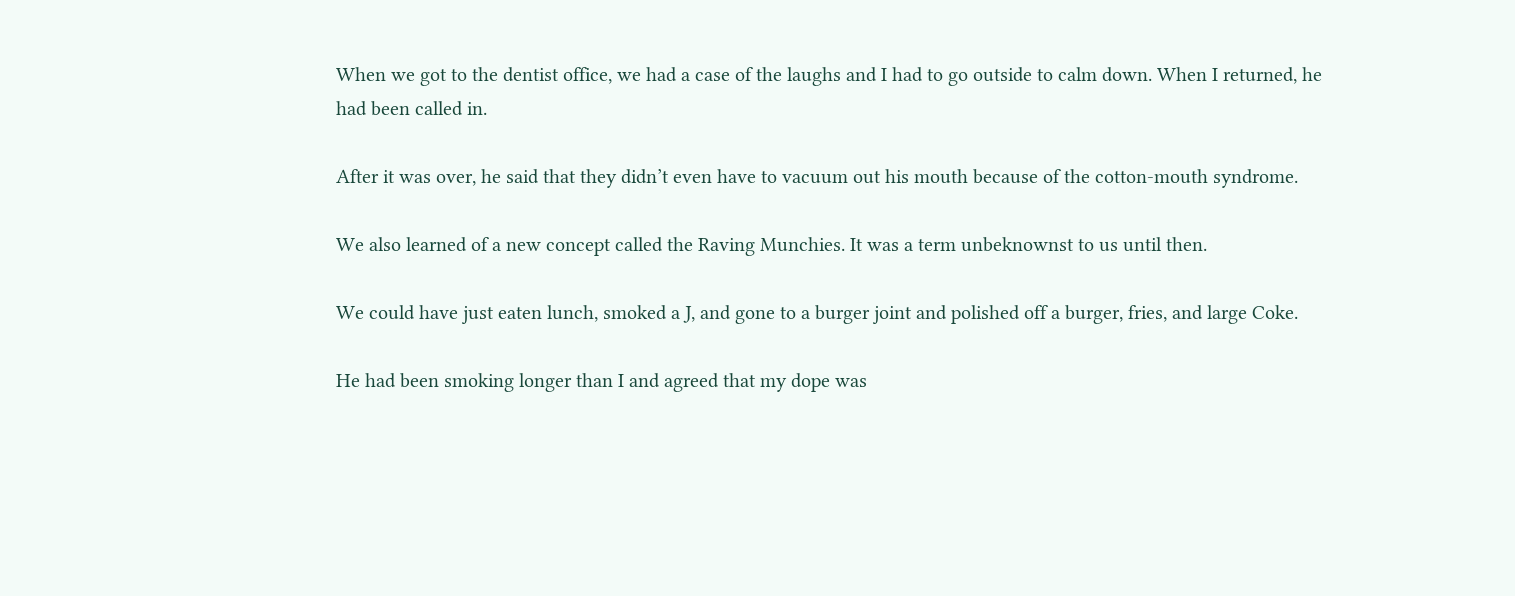When we got to the dentist office, we had a case of the laughs and I had to go outside to calm down. When I returned, he had been called in.

After it was over, he said that they didn’t even have to vacuum out his mouth because of the cotton-mouth syndrome.

We also learned of a new concept called the Raving Munchies. It was a term unbeknownst to us until then.

We could have just eaten lunch, smoked a J, and gone to a burger joint and polished off a burger, fries, and large Coke.

He had been smoking longer than I and agreed that my dope was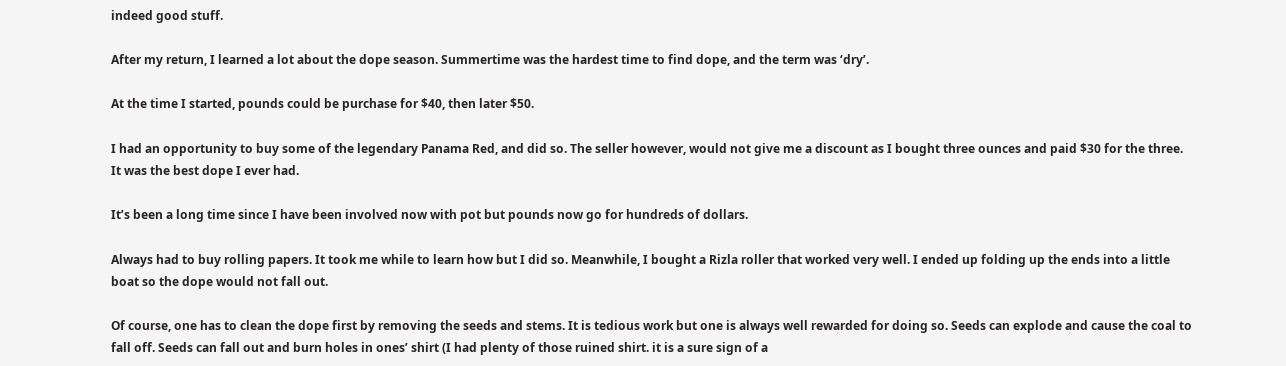indeed good stuff.

After my return, I learned a lot about the dope season. Summertime was the hardest time to find dope, and the term was ‘dry’.

At the time I started, pounds could be purchase for $40, then later $50.

I had an opportunity to buy some of the legendary Panama Red, and did so. The seller however, would not give me a discount as I bought three ounces and paid $30 for the three. It was the best dope I ever had.

It’s been a long time since I have been involved now with pot but pounds now go for hundreds of dollars.

Always had to buy rolling papers. It took me while to learn how but I did so. Meanwhile, I bought a Rizla roller that worked very well. I ended up folding up the ends into a little boat so the dope would not fall out.

Of course, one has to clean the dope first by removing the seeds and stems. It is tedious work but one is always well rewarded for doing so. Seeds can explode and cause the coal to fall off. Seeds can fall out and burn holes in ones’ shirt (I had plenty of those ruined shirt. it is a sure sign of a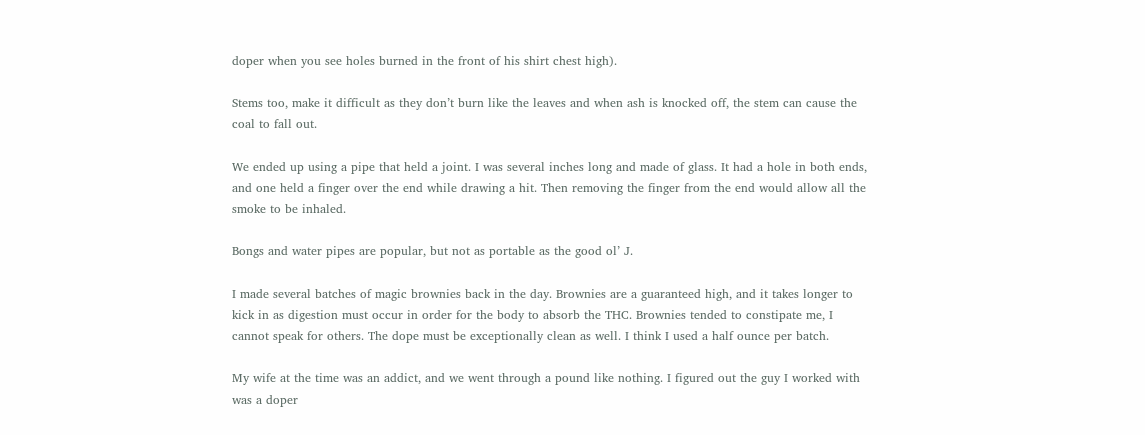doper when you see holes burned in the front of his shirt chest high).

Stems too, make it difficult as they don’t burn like the leaves and when ash is knocked off, the stem can cause the coal to fall out.

We ended up using a pipe that held a joint. I was several inches long and made of glass. It had a hole in both ends, and one held a finger over the end while drawing a hit. Then removing the finger from the end would allow all the smoke to be inhaled.

Bongs and water pipes are popular, but not as portable as the good ol’ J.

I made several batches of magic brownies back in the day. Brownies are a guaranteed high, and it takes longer to kick in as digestion must occur in order for the body to absorb the THC. Brownies tended to constipate me, I cannot speak for others. The dope must be exceptionally clean as well. I think I used a half ounce per batch.

My wife at the time was an addict, and we went through a pound like nothing. I figured out the guy I worked with was a doper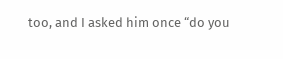too, and I asked him once “do you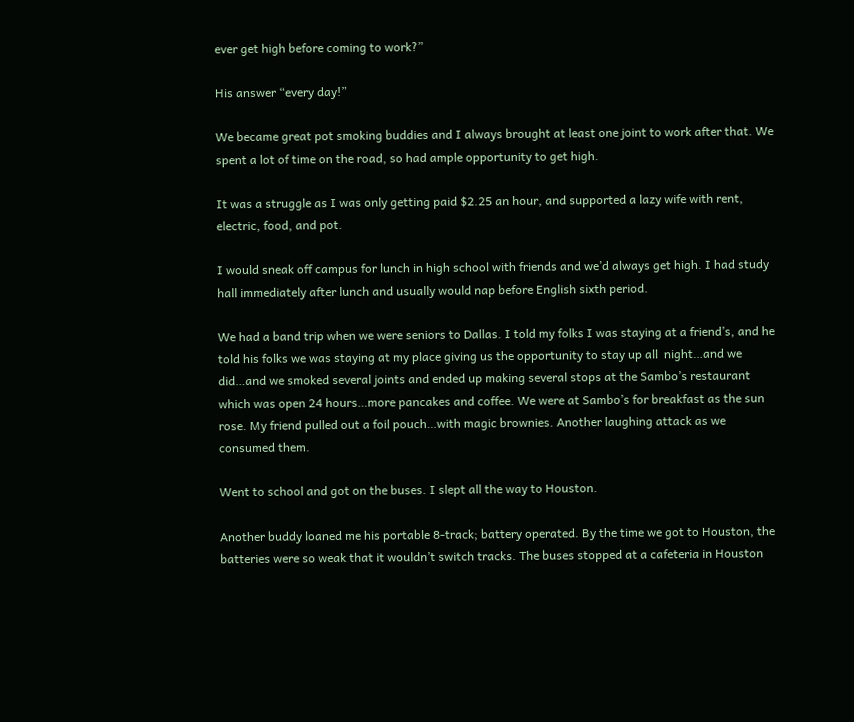ever get high before coming to work?”

His answer “every day!”

We became great pot smoking buddies and I always brought at least one joint to work after that. We spent a lot of time on the road, so had ample opportunity to get high.

It was a struggle as I was only getting paid $2.25 an hour, and supported a lazy wife with rent, electric, food, and pot.

I would sneak off campus for lunch in high school with friends and we’d always get high. I had study hall immediately after lunch and usually would nap before English sixth period.

We had a band trip when we were seniors to Dallas. I told my folks I was staying at a friend’s, and he told his folks we was staying at my place giving us the opportunity to stay up all  night…and we did…and we smoked several joints and ended up making several stops at the Sambo’s restaurant which was open 24 hours…more pancakes and coffee. We were at Sambo’s for breakfast as the sun rose. My friend pulled out a foil pouch…with magic brownies. Another laughing attack as we consumed them.

Went to school and got on the buses. I slept all the way to Houston.

Another buddy loaned me his portable 8-track; battery operated. By the time we got to Houston, the batteries were so weak that it wouldn’t switch tracks. The buses stopped at a cafeteria in Houston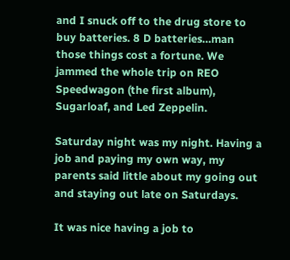and I snuck off to the drug store to buy batteries. 8 D batteries…man those things cost a fortune. We jammed the whole trip on REO Speedwagon (the first album), Sugarloaf, and Led Zeppelin.

Saturday night was my night. Having a job and paying my own way, my parents said little about my going out and staying out late on Saturdays.

It was nice having a job to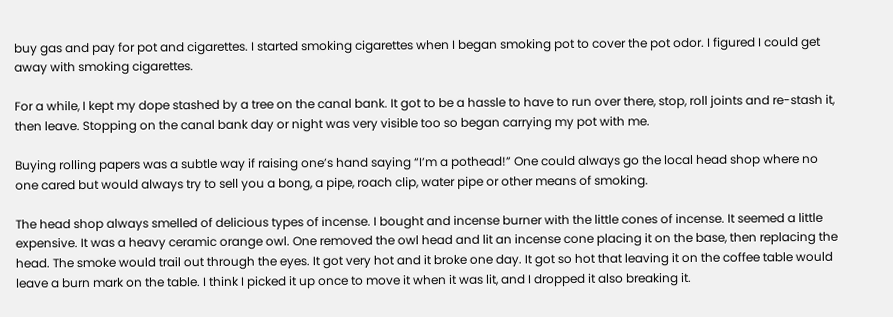buy gas and pay for pot and cigarettes. I started smoking cigarettes when I began smoking pot to cover the pot odor. I figured I could get away with smoking cigarettes.

For a while, I kept my dope stashed by a tree on the canal bank. It got to be a hassle to have to run over there, stop, roll joints and re-stash it, then leave. Stopping on the canal bank day or night was very visible too so began carrying my pot with me.

Buying rolling papers was a subtle way if raising one’s hand saying “I’m a pothead!” One could always go the local head shop where no one cared but would always try to sell you a bong, a pipe, roach clip, water pipe or other means of smoking.

The head shop always smelled of delicious types of incense. I bought and incense burner with the little cones of incense. It seemed a little expensive. It was a heavy ceramic orange owl. One removed the owl head and lit an incense cone placing it on the base, then replacing the head. The smoke would trail out through the eyes. It got very hot and it broke one day. It got so hot that leaving it on the coffee table would leave a burn mark on the table. I think I picked it up once to move it when it was lit, and I dropped it also breaking it.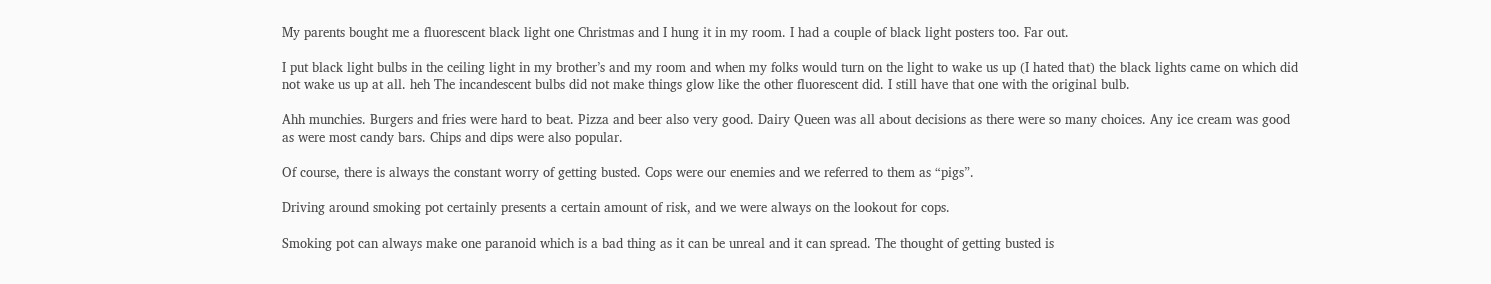My parents bought me a fluorescent black light one Christmas and I hung it in my room. I had a couple of black light posters too. Far out.

I put black light bulbs in the ceiling light in my brother’s and my room and when my folks would turn on the light to wake us up (I hated that) the black lights came on which did not wake us up at all. heh The incandescent bulbs did not make things glow like the other fluorescent did. I still have that one with the original bulb.

Ahh munchies. Burgers and fries were hard to beat. Pizza and beer also very good. Dairy Queen was all about decisions as there were so many choices. Any ice cream was good as were most candy bars. Chips and dips were also popular.

Of course, there is always the constant worry of getting busted. Cops were our enemies and we referred to them as “pigs”.

Driving around smoking pot certainly presents a certain amount of risk, and we were always on the lookout for cops.

Smoking pot can always make one paranoid which is a bad thing as it can be unreal and it can spread. The thought of getting busted is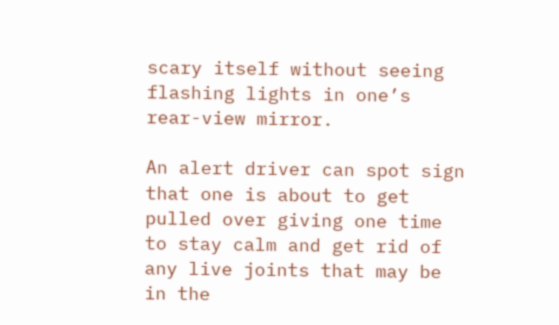scary itself without seeing flashing lights in one’s rear-view mirror.

An alert driver can spot sign that one is about to get pulled over giving one time to stay calm and get rid of any live joints that may be in the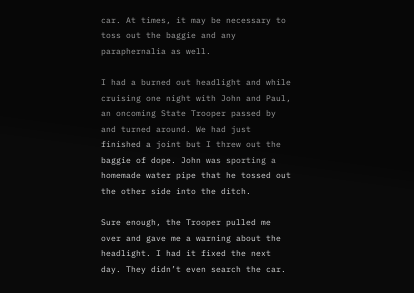car. At times, it may be necessary to toss out the baggie and any paraphernalia as well.

I had a burned out headlight and while cruising one night with John and Paul, an oncoming State Trooper passed by and turned around. We had just finished a joint but I threw out the baggie of dope. John was sporting a homemade water pipe that he tossed out the other side into the ditch.

Sure enough, the Trooper pulled me over and gave me a warning about the headlight. I had it fixed the next day. They didn’t even search the car.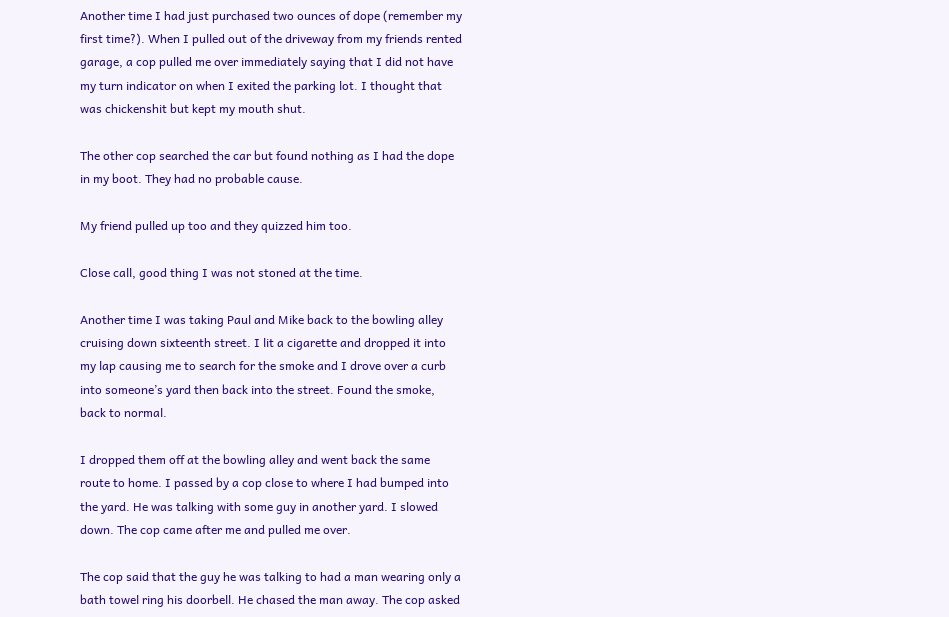Another time I had just purchased two ounces of dope (remember my first time?). When I pulled out of the driveway from my friends rented garage, a cop pulled me over immediately saying that I did not have my turn indicator on when I exited the parking lot. I thought that was chickenshit but kept my mouth shut.

The other cop searched the car but found nothing as I had the dope in my boot. They had no probable cause.

My friend pulled up too and they quizzed him too.

Close call, good thing I was not stoned at the time.

Another time I was taking Paul and Mike back to the bowling alley cruising down sixteenth street. I lit a cigarette and dropped it into my lap causing me to search for the smoke and I drove over a curb into someone’s yard then back into the street. Found the smoke, back to normal.

I dropped them off at the bowling alley and went back the same route to home. I passed by a cop close to where I had bumped into the yard. He was talking with some guy in another yard. I slowed down. The cop came after me and pulled me over.

The cop said that the guy he was talking to had a man wearing only a bath towel ring his doorbell. He chased the man away. The cop asked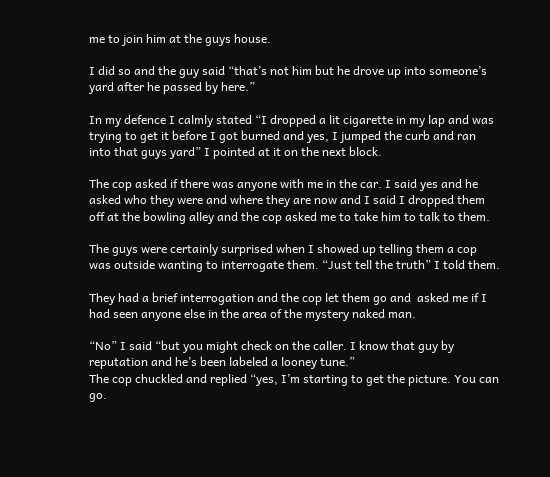me to join him at the guys house.

I did so and the guy said “that’s not him but he drove up into someone’s yard after he passed by here.”

In my defence I calmly stated “I dropped a lit cigarette in my lap and was trying to get it before I got burned and yes, I jumped the curb and ran into that guys yard” I pointed at it on the next block.

The cop asked if there was anyone with me in the car. I said yes and he asked who they were and where they are now and I said I dropped them off at the bowling alley and the cop asked me to take him to talk to them.

The guys were certainly surprised when I showed up telling them a cop was outside wanting to interrogate them. “Just tell the truth” I told them.

They had a brief interrogation and the cop let them go and  asked me if I had seen anyone else in the area of the mystery naked man.

“No” I said “but you might check on the caller. I know that guy by reputation and he’s been labeled a looney tune.”
The cop chuckled and replied “yes, I’m starting to get the picture. You can go.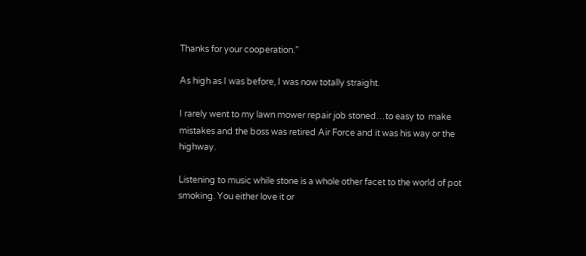Thanks for your cooperation.”

As high as I was before, I was now totally straight.

I rarely went to my lawn mower repair job stoned…to easy to  make mistakes and the boss was retired Air Force and it was his way or the highway.

Listening to music while stone is a whole other facet to the world of pot smoking. You either love it or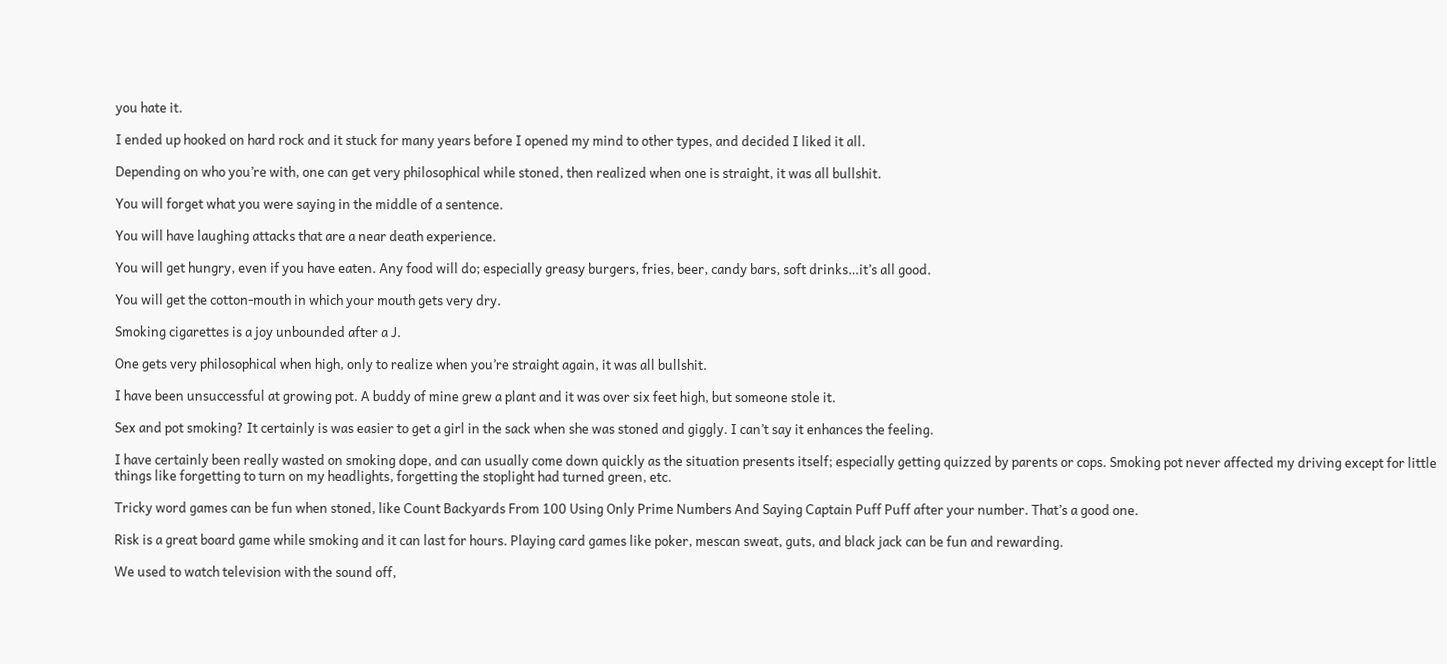you hate it.

I ended up hooked on hard rock and it stuck for many years before I opened my mind to other types, and decided I liked it all.

Depending on who you’re with, one can get very philosophical while stoned, then realized when one is straight, it was all bullshit.

You will forget what you were saying in the middle of a sentence.

You will have laughing attacks that are a near death experience.

You will get hungry, even if you have eaten. Any food will do; especially greasy burgers, fries, beer, candy bars, soft drinks…it’s all good.

You will get the cotton-mouth in which your mouth gets very dry.

Smoking cigarettes is a joy unbounded after a J.

One gets very philosophical when high, only to realize when you’re straight again, it was all bullshit.

I have been unsuccessful at growing pot. A buddy of mine grew a plant and it was over six feet high, but someone stole it.

Sex and pot smoking? It certainly is was easier to get a girl in the sack when she was stoned and giggly. I can’t say it enhances the feeling.

I have certainly been really wasted on smoking dope, and can usually come down quickly as the situation presents itself; especially getting quizzed by parents or cops. Smoking pot never affected my driving except for little things like forgetting to turn on my headlights, forgetting the stoplight had turned green, etc.

Tricky word games can be fun when stoned, like Count Backyards From 100 Using Only Prime Numbers And Saying Captain Puff Puff after your number. That’s a good one.

Risk is a great board game while smoking and it can last for hours. Playing card games like poker, mescan sweat, guts, and black jack can be fun and rewarding.

We used to watch television with the sound off,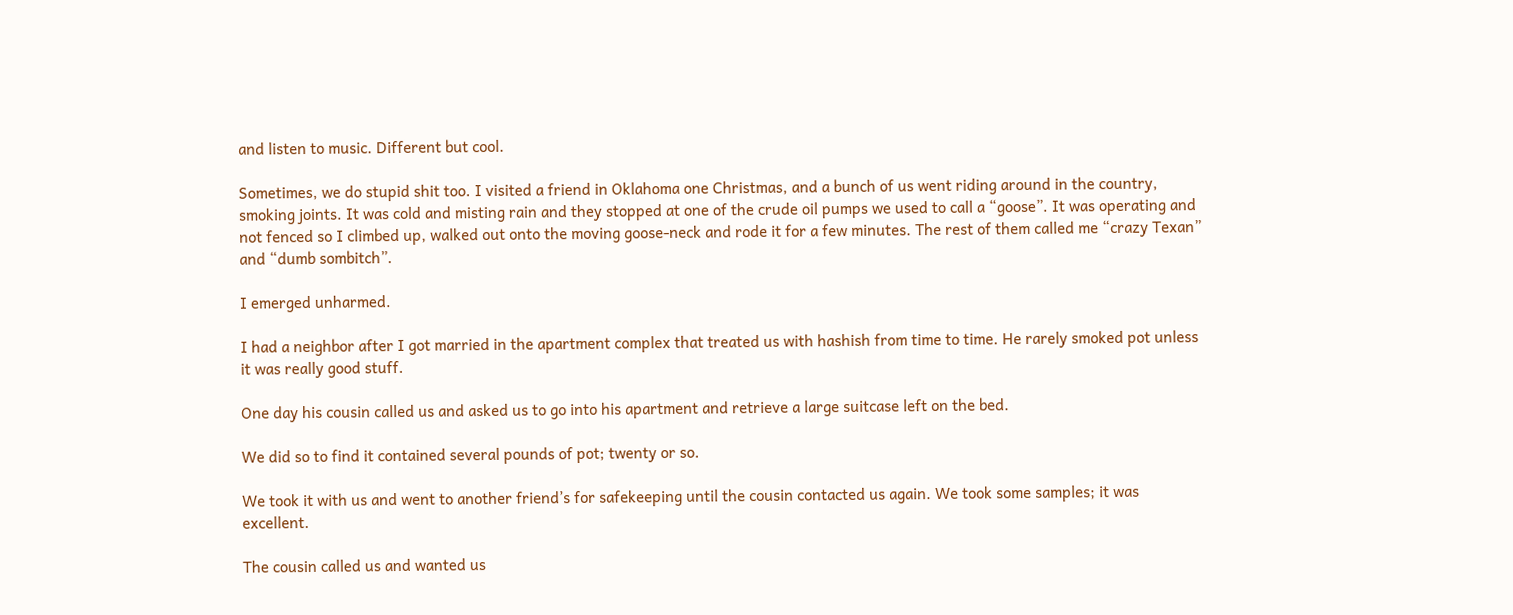and listen to music. Different but cool.

Sometimes, we do stupid shit too. I visited a friend in Oklahoma one Christmas, and a bunch of us went riding around in the country, smoking joints. It was cold and misting rain and they stopped at one of the crude oil pumps we used to call a “goose”. It was operating and not fenced so I climbed up, walked out onto the moving goose-neck and rode it for a few minutes. The rest of them called me “crazy Texan” and “dumb sombitch”.

I emerged unharmed.

I had a neighbor after I got married in the apartment complex that treated us with hashish from time to time. He rarely smoked pot unless it was really good stuff.

One day his cousin called us and asked us to go into his apartment and retrieve a large suitcase left on the bed.

We did so to find it contained several pounds of pot; twenty or so.

We took it with us and went to another friend’s for safekeeping until the cousin contacted us again. We took some samples; it was excellent.

The cousin called us and wanted us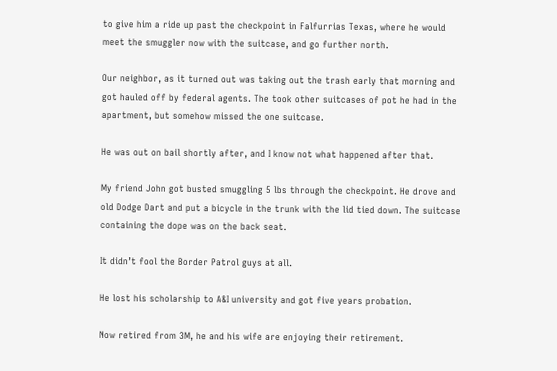to give him a ride up past the checkpoint in Falfurrias Texas, where he would meet the smuggler now with the suitcase, and go further north.

Our neighbor, as it turned out was taking out the trash early that morning and got hauled off by federal agents. The took other suitcases of pot he had in the apartment, but somehow missed the one suitcase.

He was out on bail shortly after, and I know not what happened after that.

My friend John got busted smuggling 5 lbs through the checkpoint. He drove and old Dodge Dart and put a bicycle in the trunk with the lid tied down. The suitcase containing the dope was on the back seat.

It didn’t fool the Border Patrol guys at all.

He lost his scholarship to A&I university and got five years probation.

Now retired from 3M, he and his wife are enjoying their retirement.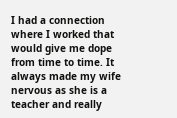I had a connection where I worked that would give me dope from time to time. It always made my wife nervous as she is a teacher and really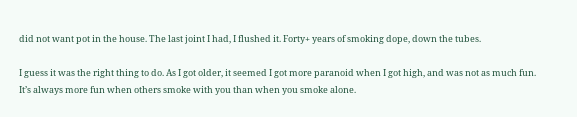did not want pot in the house. The last joint I had, I flushed it. Forty+ years of smoking dope, down the tubes.

I guess it was the right thing to do. As I got older, it seemed I got more paranoid when I got high, and was not as much fun. It’s always more fun when others smoke with you than when you smoke alone.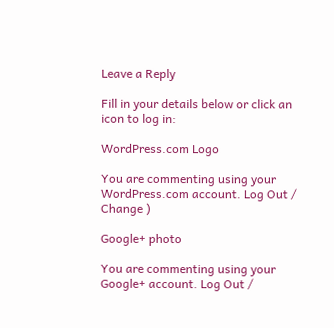Leave a Reply

Fill in your details below or click an icon to log in:

WordPress.com Logo

You are commenting using your WordPress.com account. Log Out /  Change )

Google+ photo

You are commenting using your Google+ account. Log Out /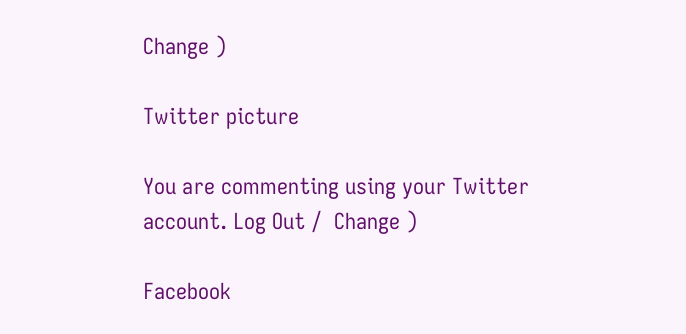Change )

Twitter picture

You are commenting using your Twitter account. Log Out /  Change )

Facebook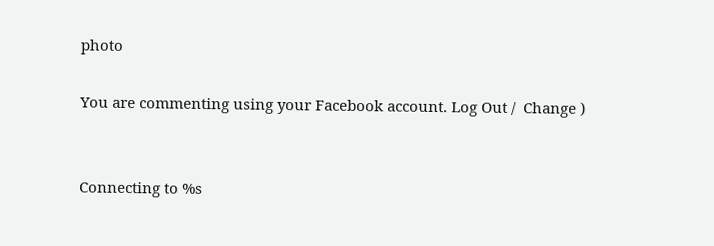photo

You are commenting using your Facebook account. Log Out /  Change )


Connecting to %s